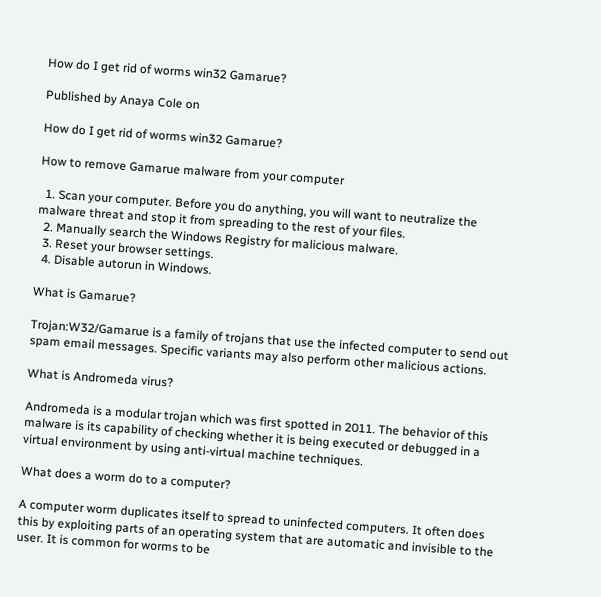How do I get rid of worms win32 Gamarue?

Published by Anaya Cole on

How do I get rid of worms win32 Gamarue?

How to remove Gamarue malware from your computer

  1. Scan your computer. Before you do anything, you will want to neutralize the malware threat and stop it from spreading to the rest of your files.
  2. Manually search the Windows Registry for malicious malware.
  3. Reset your browser settings.
  4. Disable autorun in Windows.

What is Gamarue?

Trojan:W32/Gamarue is a family of trojans that use the infected computer to send out spam email messages. Specific variants may also perform other malicious actions.

What is Andromeda virus?

Andromeda is a modular trojan which was first spotted in 2011. The behavior of this malware is its capability of checking whether it is being executed or debugged in a virtual environment by using anti-virtual machine techniques.

What does a worm do to a computer?

A computer worm duplicates itself to spread to uninfected computers. It often does this by exploiting parts of an operating system that are automatic and invisible to the user. It is common for worms to be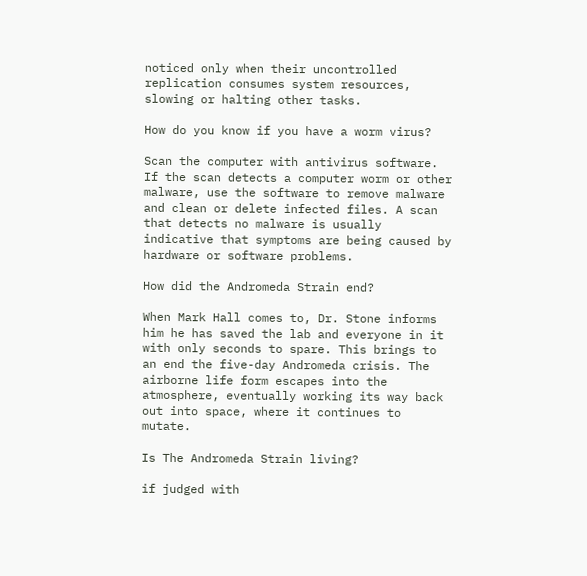noticed only when their uncontrolled replication consumes system resources, slowing or halting other tasks.

How do you know if you have a worm virus?

Scan the computer with antivirus software. If the scan detects a computer worm or other malware, use the software to remove malware and clean or delete infected files. A scan that detects no malware is usually indicative that symptoms are being caused by hardware or software problems.

How did the Andromeda Strain end?

When Mark Hall comes to, Dr. Stone informs him he has saved the lab and everyone in it with only seconds to spare. This brings to an end the five-day Andromeda crisis. The airborne life form escapes into the atmosphere, eventually working its way back out into space, where it continues to mutate.

Is The Andromeda Strain living?

if judged with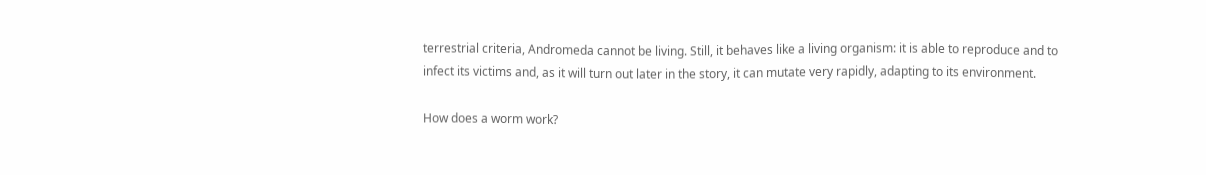terrestrial criteria, Andromeda cannot be living. Still, it behaves like a living organism: it is able to reproduce and to infect its victims and, as it will turn out later in the story, it can mutate very rapidly, adapting to its environment.

How does a worm work?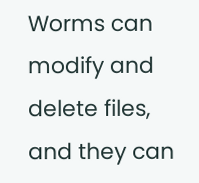Worms can modify and delete files, and they can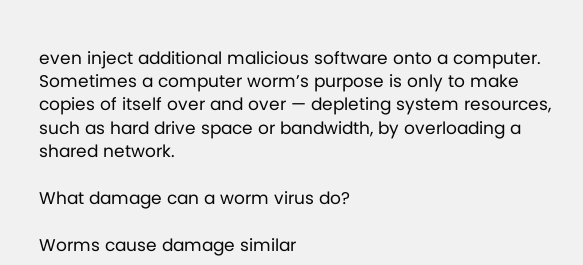even inject additional malicious software onto a computer. Sometimes a computer worm’s purpose is only to make copies of itself over and over — depleting system resources, such as hard drive space or bandwidth, by overloading a shared network.

What damage can a worm virus do?

Worms cause damage similar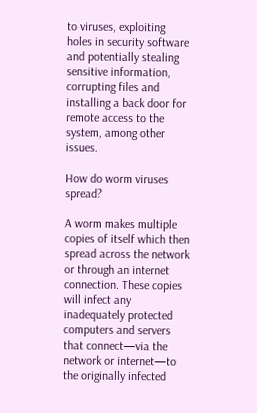to viruses, exploiting holes in security software and potentially stealing sensitive information, corrupting files and installing a back door for remote access to the system, among other issues.

How do worm viruses spread?

A worm makes multiple copies of itself which then spread across the network or through an internet connection. These copies will infect any inadequately protected computers and servers that connect—via the network or internet—to the originally infected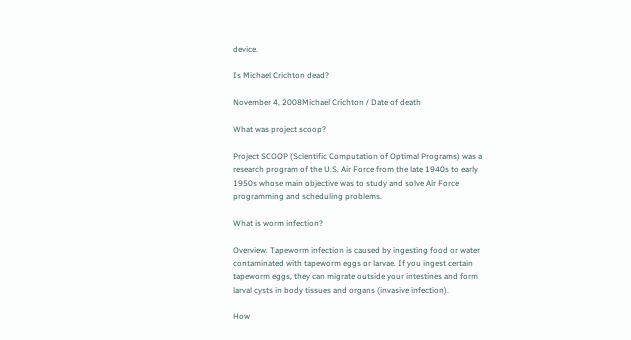device.

Is Michael Crichton dead?

November 4, 2008Michael Crichton / Date of death

What was project scoop?

Project SCOOP (Scientific Computation of Optimal Programs) was a research program of the U.S. Air Force from the late 1940s to early 1950s whose main objective was to study and solve Air Force programming and scheduling problems.

What is worm infection?

Overview. Tapeworm infection is caused by ingesting food or water contaminated with tapeworm eggs or larvae. If you ingest certain tapeworm eggs, they can migrate outside your intestines and form larval cysts in body tissues and organs (invasive infection).

How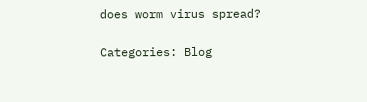does worm virus spread?

Categories: Blog